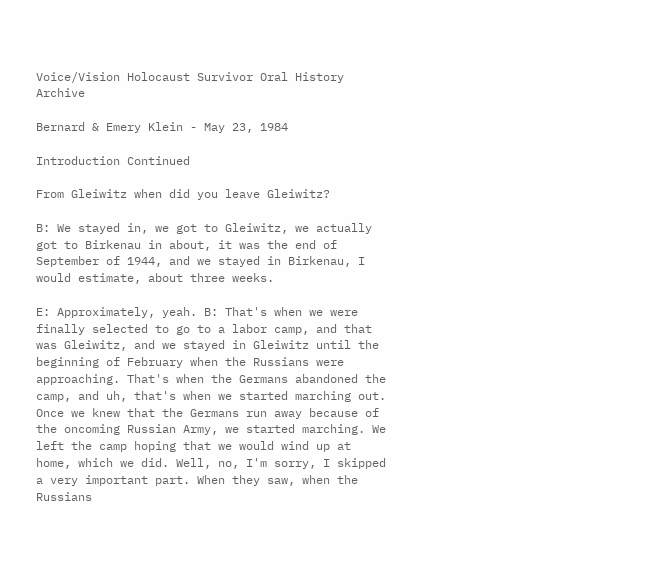Voice/Vision Holocaust Survivor Oral History Archive

Bernard & Emery Klein - May 23, 1984

Introduction Continued

From Gleiwitz when did you leave Gleiwitz?

B: We stayed in, we got to Gleiwitz, we actually got to Birkenau in about, it was the end of September of 1944, and we stayed in Birkenau, I would estimate, about three weeks.

E: Approximately, yeah. B: That's when we were finally selected to go to a labor camp, and that was Gleiwitz, and we stayed in Gleiwitz until the beginning of February when the Russians were approaching. That's when the Germans abandoned the camp, and uh, that's when we started marching out. Once we knew that the Germans run away because of the oncoming Russian Army, we started marching. We left the camp hoping that we would wind up at home, which we did. Well, no, I'm sorry, I skipped a very important part. When they saw, when the Russians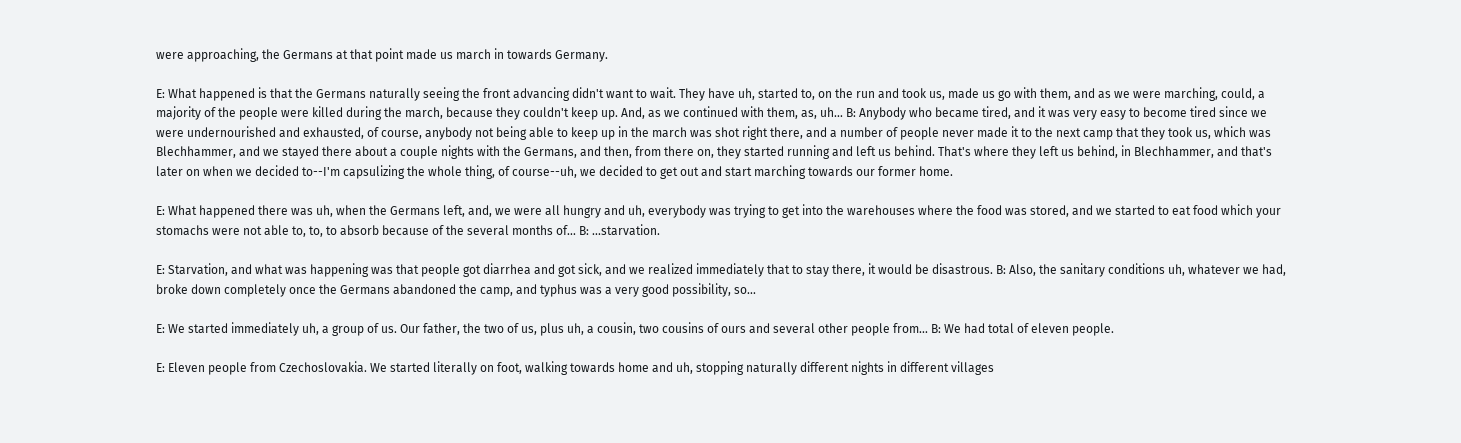were approaching, the Germans at that point made us march in towards Germany.

E: What happened is that the Germans naturally seeing the front advancing didn't want to wait. They have uh, started to, on the run and took us, made us go with them, and as we were marching, could, a majority of the people were killed during the march, because they couldn't keep up. And, as we continued with them, as, uh... B: Anybody who became tired, and it was very easy to become tired since we were undernourished and exhausted, of course, anybody not being able to keep up in the march was shot right there, and a number of people never made it to the next camp that they took us, which was Blechhammer, and we stayed there about a couple nights with the Germans, and then, from there on, they started running and left us behind. That's where they left us behind, in Blechhammer, and that's later on when we decided to--I'm capsulizing the whole thing, of course--uh, we decided to get out and start marching towards our former home.

E: What happened there was uh, when the Germans left, and, we were all hungry and uh, everybody was trying to get into the warehouses where the food was stored, and we started to eat food which your stomachs were not able to, to, to absorb because of the several months of... B: ...starvation.

E: Starvation, and what was happening was that people got diarrhea and got sick, and we realized immediately that to stay there, it would be disastrous. B: Also, the sanitary conditions uh, whatever we had, broke down completely once the Germans abandoned the camp, and typhus was a very good possibility, so...

E: We started immediately uh, a group of us. Our father, the two of us, plus uh, a cousin, two cousins of ours and several other people from... B: We had total of eleven people.

E: Eleven people from Czechoslovakia. We started literally on foot, walking towards home and uh, stopping naturally different nights in different villages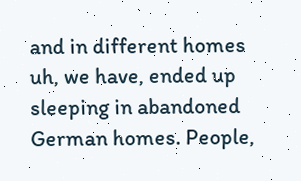and in different homes uh, we have, ended up sleeping in abandoned German homes. People,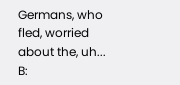Germans, who fled, worried about the, uh... B: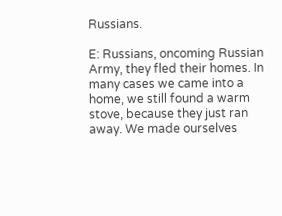Russians.

E: Russians, oncoming Russian Army, they fled their homes. In many cases we came into a home, we still found a warm stove, because they just ran away. We made ourselves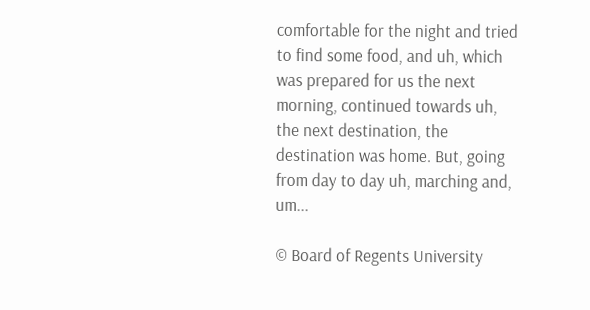comfortable for the night and tried to find some food, and uh, which was prepared for us the next morning, continued towards uh, the next destination, the destination was home. But, going from day to day uh, marching and, um...

© Board of Regents University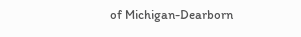of Michigan-Dearborn